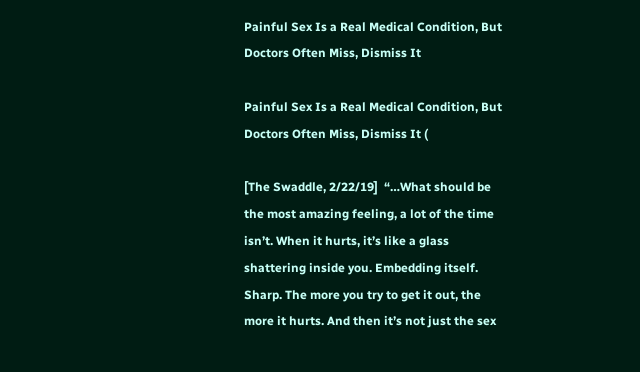Painful Sex Is a Real Medical Condition, But Doctors Often Miss, Dismiss It

Painful Sex Is a Real Medical Condition, But Doctors Often Miss, Dismiss It (

[The Swaddle, 2/22/19]  “…What should be the most amazing feeling, a lot of the time isn’t. When it hurts, it’s like a glass shattering inside you. Embedding itself. Sharp. The more you try to get it out, the more it hurts. And then it’s not just the sex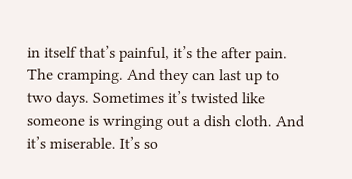in itself that’s painful, it’s the after pain. The cramping. And they can last up to two days. Sometimes it’s twisted like someone is wringing out a dish cloth. And it’s miserable. It’s so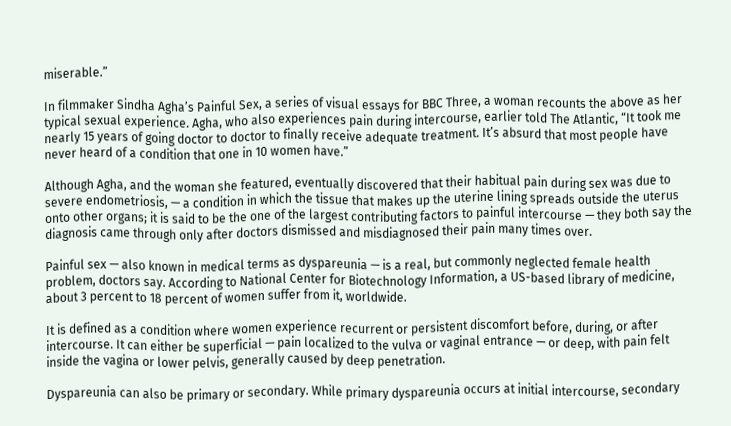miserable.”

In filmmaker Sindha Agha’s Painful Sex, a series of visual essays for BBC Three, a woman recounts the above as her typical sexual experience. Agha, who also experiences pain during intercourse, earlier told The Atlantic, “It took me nearly 15 years of going doctor to doctor to finally receive adequate treatment. It’s absurd that most people have never heard of a condition that one in 10 women have.”

Although Agha, and the woman she featured, eventually discovered that their habitual pain during sex was due to severe endometriosis, — a condition in which the tissue that makes up the uterine lining spreads outside the uterus onto other organs; it is said to be the one of the largest contributing factors to painful intercourse — they both say the diagnosis came through only after doctors dismissed and misdiagnosed their pain many times over.

Painful sex — also known in medical terms as dyspareunia — is a real, but commonly neglected female health problem, doctors say. According to National Center for Biotechnology Information, a US-based library of medicine, about 3 percent to 18 percent of women suffer from it, worldwide.

It is defined as a condition where women experience recurrent or persistent discomfort before, during, or after intercourse. It can either be superficial — pain localized to the vulva or vaginal entrance — or deep, with pain felt inside the vagina or lower pelvis, generally caused by deep penetration.

Dyspareunia can also be primary or secondary. While primary dyspareunia occurs at initial intercourse, secondary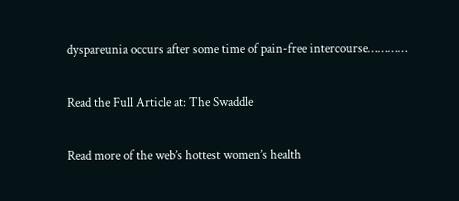dyspareunia occurs after some time of pain-free intercourse…………

Read the Full Article at: The Swaddle

Read more of the web’s hottest women’s health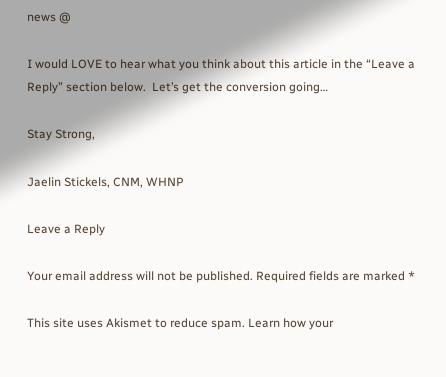news @

I would LOVE to hear what you think about this article in the “Leave a Reply” section below.  Let’s get the conversion going…

Stay Strong,

Jaelin Stickels, CNM, WHNP

Leave a Reply

Your email address will not be published. Required fields are marked *

This site uses Akismet to reduce spam. Learn how your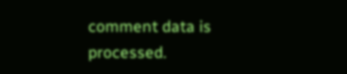comment data is processed.